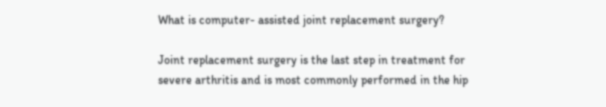What is computer- assisted joint replacement surgery?

Joint replacement surgery is the last step in treatment for severe arthritis and is most commonly performed in the hip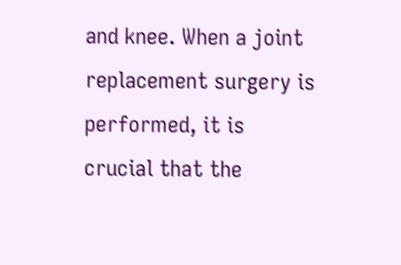and knee. When a joint replacement surgery is performed, it is crucial that the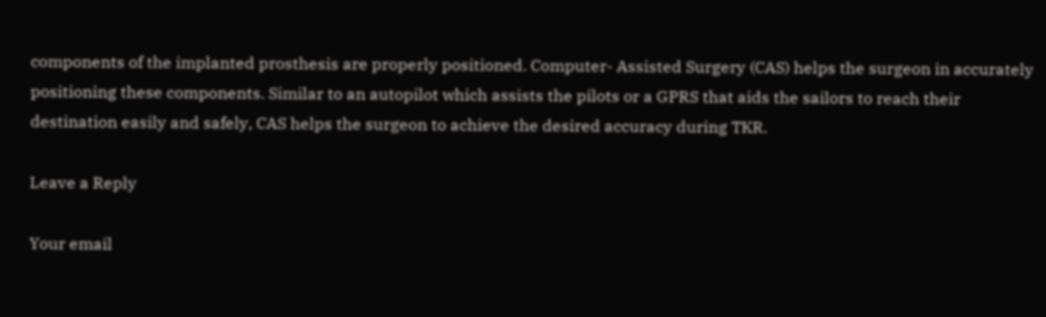components of the implanted prosthesis are properly positioned. Computer- Assisted Surgery (CAS) helps the surgeon in accurately positioning these components. Similar to an autopilot which assists the pilots or a GPRS that aids the sailors to reach their destination easily and safely, CAS helps the surgeon to achieve the desired accuracy during TKR.

Leave a Reply

Your email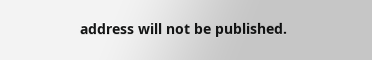address will not be published.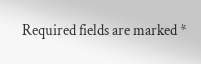Required fields are marked *